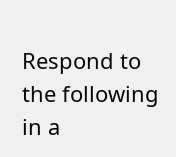Respond to the following in a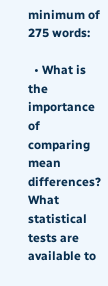minimum of 275 words:

  • What is the importance of comparing mean differences? What statistical tests are available to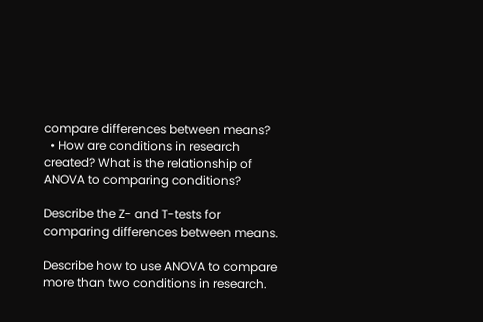compare differences between means?
  • How are conditions in research created? What is the relationship of ANOVA to comparing conditions?

Describe the Z- and T-tests for comparing differences between means.

Describe how to use ANOVA to compare more than two conditions in research.